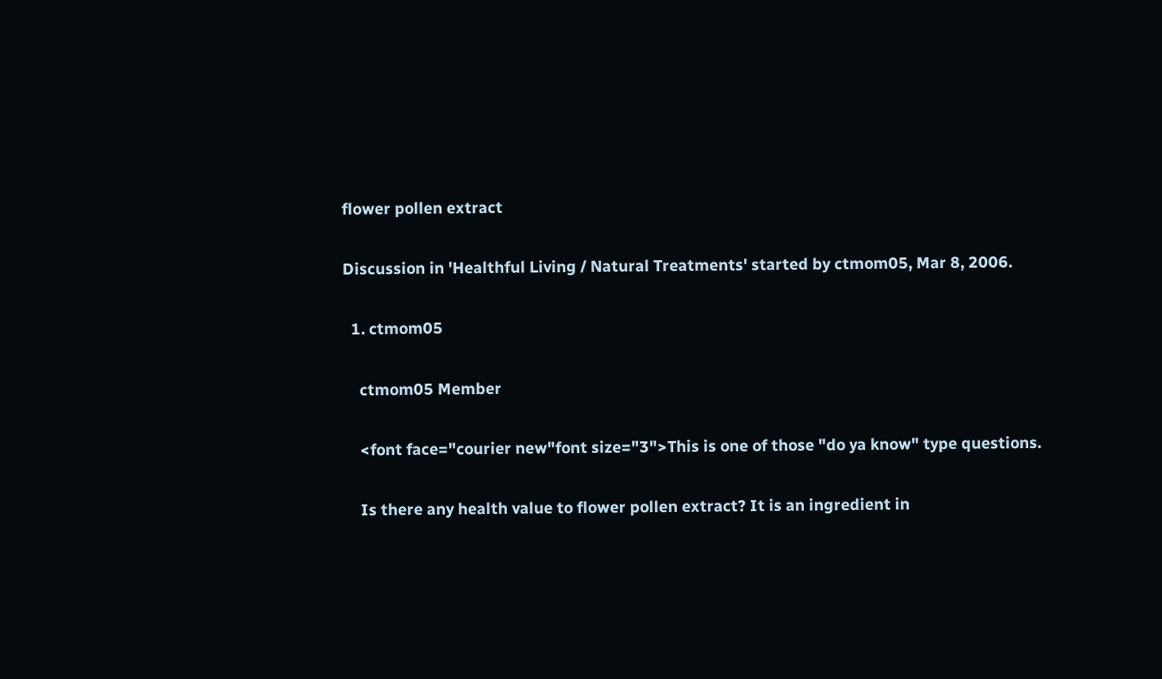flower pollen extract

Discussion in 'Healthful Living / Natural Treatments' started by ctmom05, Mar 8, 2006.

  1. ctmom05

    ctmom05 Member

    <font face="courier new"font size="3">This is one of those "do ya know" type questions.

    Is there any health value to flower pollen extract? It is an ingredient in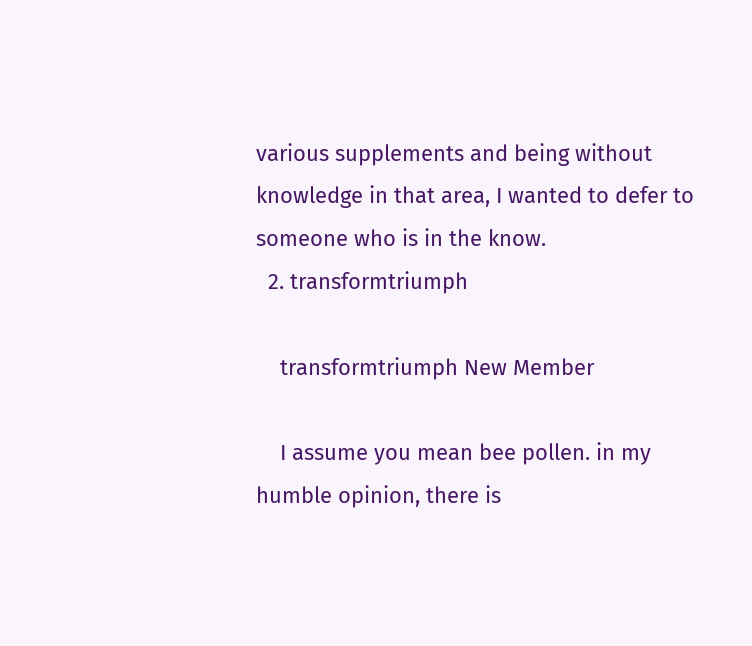various supplements and being without knowledge in that area, I wanted to defer to someone who is in the know.
  2. transformtriumph

    transformtriumph New Member

    I assume you mean bee pollen. in my humble opinion, there is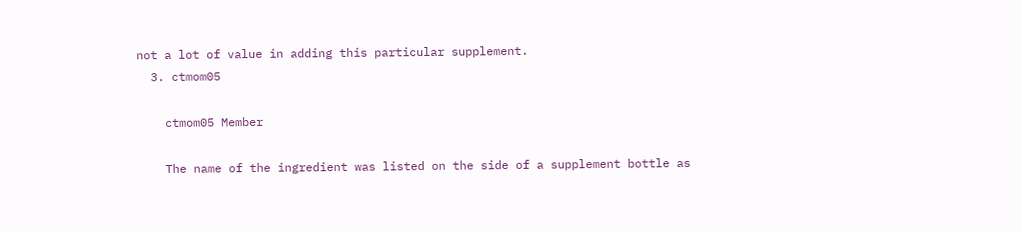not a lot of value in adding this particular supplement.
  3. ctmom05

    ctmom05 Member

    The name of the ingredient was listed on the side of a supplement bottle as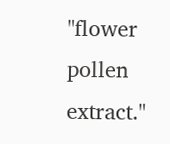"flower pollen extract."